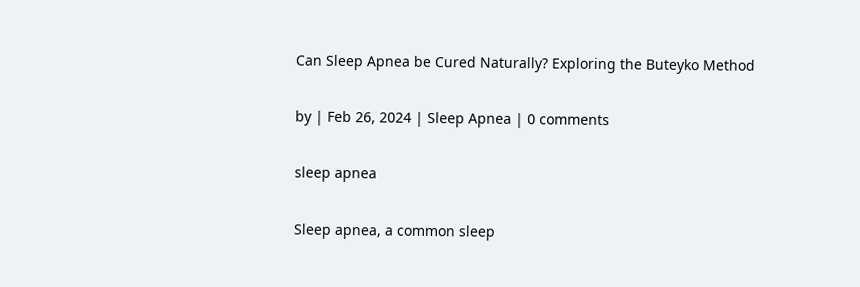Can Sleep Apnea be Cured Naturally? Exploring the Buteyko Method

by | Feb 26, 2024 | Sleep Apnea | 0 comments

sleep apnea

Sleep apnea, a common sleep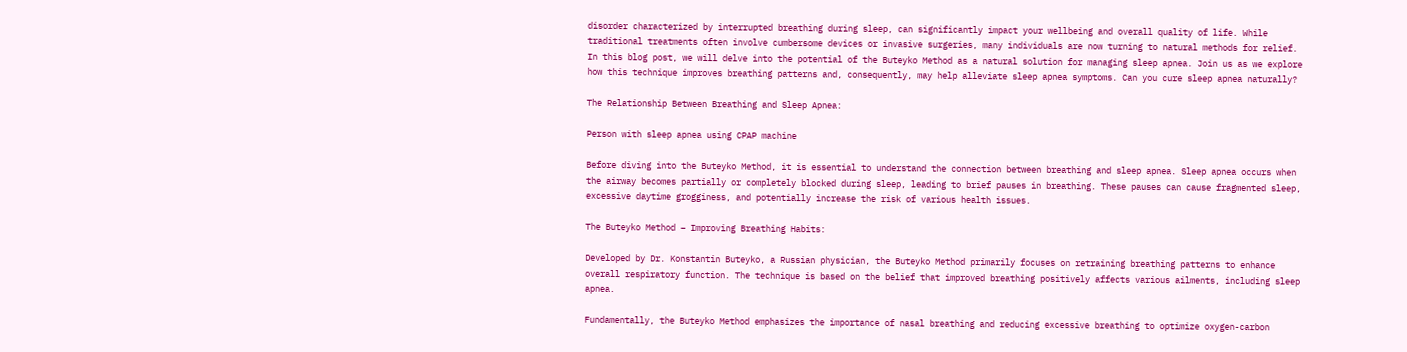disorder characterized by interrupted breathing during sleep, can significantly impact your wellbeing and overall quality of life. While traditional treatments often involve cumbersome devices or invasive surgeries, many individuals are now turning to natural methods for relief. In this blog post, we will delve into the potential of the Buteyko Method as a natural solution for managing sleep apnea. Join us as we explore how this technique improves breathing patterns and, consequently, may help alleviate sleep apnea symptoms. Can you cure sleep apnea naturally?

The Relationship Between Breathing and Sleep Apnea:

Person with sleep apnea using CPAP machine

Before diving into the Buteyko Method, it is essential to understand the connection between breathing and sleep apnea. Sleep apnea occurs when the airway becomes partially or completely blocked during sleep, leading to brief pauses in breathing. These pauses can cause fragmented sleep, excessive daytime grogginess, and potentially increase the risk of various health issues.

The Buteyko Method – Improving Breathing Habits:

Developed by Dr. Konstantin Buteyko, a Russian physician, the Buteyko Method primarily focuses on retraining breathing patterns to enhance overall respiratory function. The technique is based on the belief that improved breathing positively affects various ailments, including sleep apnea.

Fundamentally, the Buteyko Method emphasizes the importance of nasal breathing and reducing excessive breathing to optimize oxygen-carbon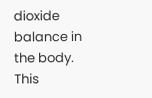dioxide balance in the body. This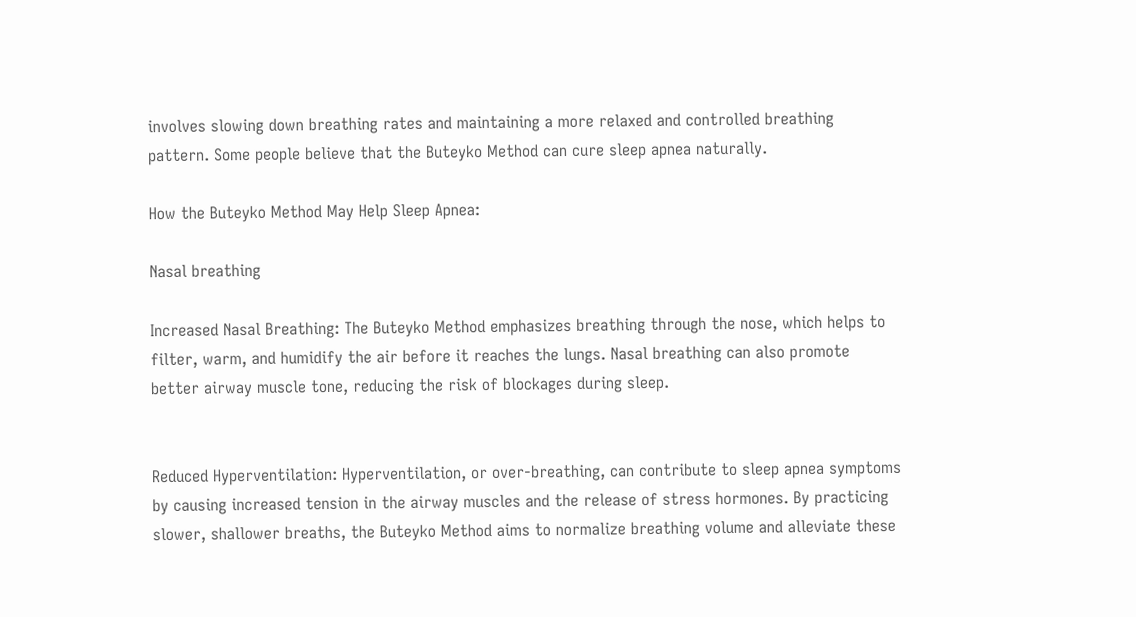involves slowing down breathing rates and maintaining a more relaxed and controlled breathing pattern. Some people believe that the Buteyko Method can cure sleep apnea naturally.

How the Buteyko Method May Help Sleep Apnea:

Nasal breathing

Increased Nasal Breathing: The Buteyko Method emphasizes breathing through the nose, which helps to filter, warm, and humidify the air before it reaches the lungs. Nasal breathing can also promote better airway muscle tone, reducing the risk of blockages during sleep.


Reduced Hyperventilation: Hyperventilation, or over-breathing, can contribute to sleep apnea symptoms by causing increased tension in the airway muscles and the release of stress hormones. By practicing slower, shallower breaths, the Buteyko Method aims to normalize breathing volume and alleviate these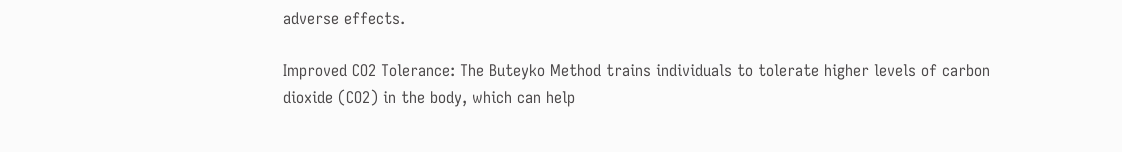adverse effects.

Improved CO2 Tolerance: The Buteyko Method trains individuals to tolerate higher levels of carbon dioxide (CO2) in the body, which can help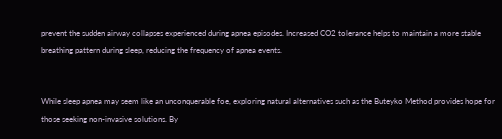prevent the sudden airway collapses experienced during apnea episodes. Increased CO2 tolerance helps to maintain a more stable breathing pattern during sleep, reducing the frequency of apnea events.


While sleep apnea may seem like an unconquerable foe, exploring natural alternatives such as the Buteyko Method provides hope for those seeking non-invasive solutions. By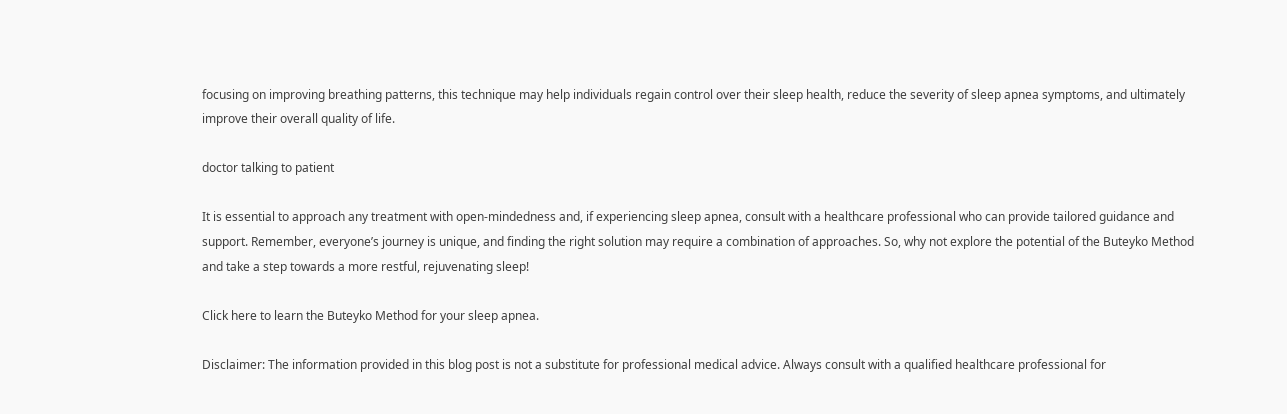focusing on improving breathing patterns, this technique may help individuals regain control over their sleep health, reduce the severity of sleep apnea symptoms, and ultimately improve their overall quality of life.

doctor talking to patient

It is essential to approach any treatment with open-mindedness and, if experiencing sleep apnea, consult with a healthcare professional who can provide tailored guidance and support. Remember, everyone’s journey is unique, and finding the right solution may require a combination of approaches. So, why not explore the potential of the Buteyko Method and take a step towards a more restful, rejuvenating sleep!

Click here to learn the Buteyko Method for your sleep apnea.

Disclaimer: The information provided in this blog post is not a substitute for professional medical advice. Always consult with a qualified healthcare professional for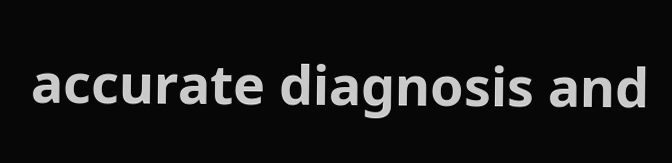accurate diagnosis and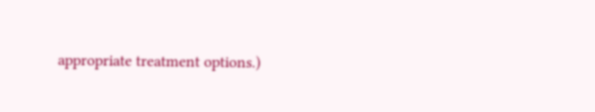appropriate treatment options.)